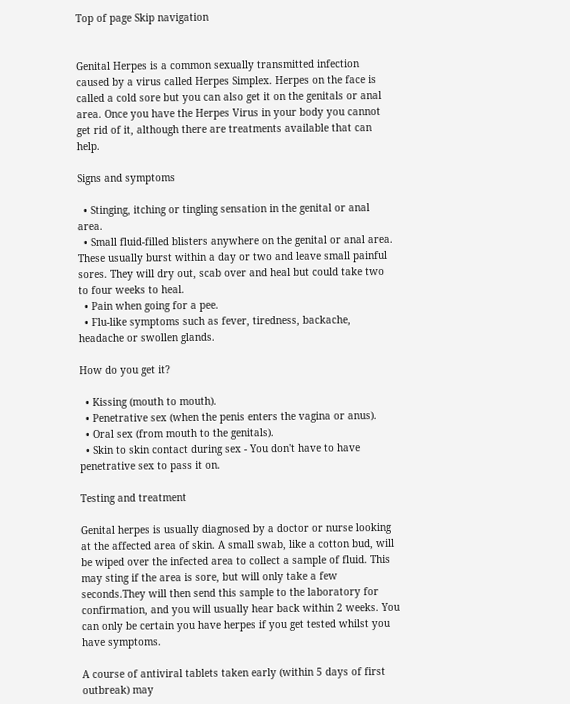Top of page Skip navigation


Genital Herpes is a common sexually transmitted infection caused by a virus called Herpes Simplex. Herpes on the face is called a cold sore but you can also get it on the genitals or anal area. Once you have the Herpes Virus in your body you cannot get rid of it, although there are treatments available that can help.

Signs and symptoms

  • Stinging, itching or tingling sensation in the genital or anal area.
  • Small fluid-filled blisters anywhere on the genital or anal area. These usually burst within a day or two and leave small painful sores. They will dry out, scab over and heal but could take two to four weeks to heal.
  • Pain when going for a pee.
  • Flu-like symptoms such as fever, tiredness, backache, headache or swollen glands.

How do you get it?

  • Kissing (mouth to mouth).
  • Penetrative sex (when the penis enters the vagina or anus).
  • Oral sex (from mouth to the genitals).
  • Skin to skin contact during sex - You don't have to have penetrative sex to pass it on.

Testing and treatment

Genital herpes is usually diagnosed by a doctor or nurse looking at the affected area of skin. A small swab, like a cotton bud, will be wiped over the infected area to collect a sample of fluid. This may sting if the area is sore, but will only take a few seconds.They will then send this sample to the laboratory for confirmation, and you will usually hear back within 2 weeks. You can only be certain you have herpes if you get tested whilst you have symptoms.

A course of antiviral tablets taken early (within 5 days of first outbreak) may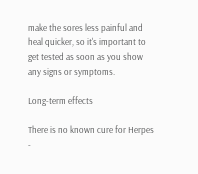make the sores less painful and heal quicker, so it's important to get tested as soon as you show any signs or symptoms.

Long-term effects

There is no known cure for Herpes -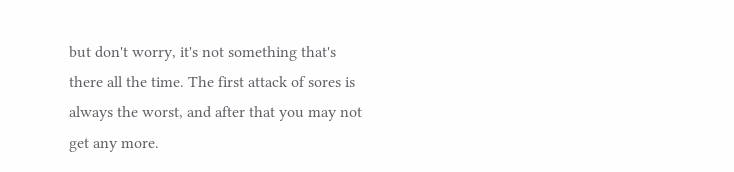but don't worry, it's not something that's there all the time. The first attack of sores is always the worst, and after that you may not get any more.